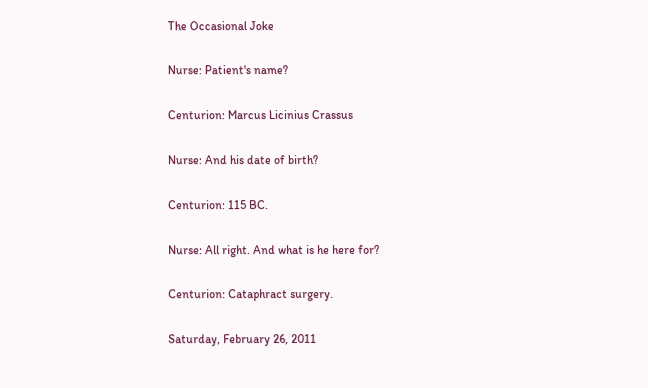The Occasional Joke

Nurse: Patient's name?

Centurion: Marcus Licinius Crassus

Nurse: And his date of birth?

Centurion: 115 BC.

Nurse: All right. And what is he here for?

Centurion: Cataphract surgery.

Saturday, February 26, 2011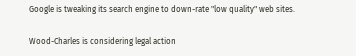Google is tweaking its search engine to down-rate "low quality" web sites.

Wood-Charles is considering legal action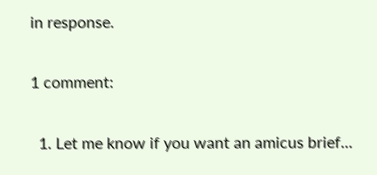in response.

1 comment:

  1. Let me know if you want an amicus brief...